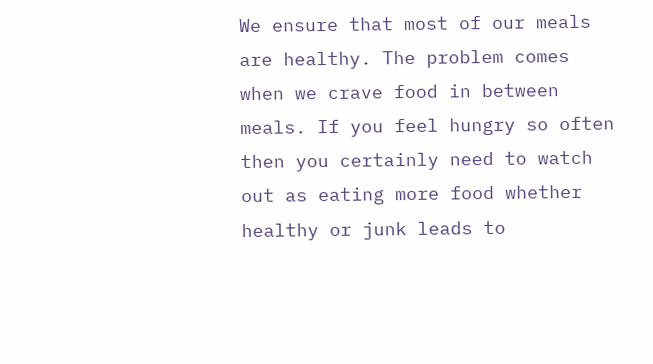We ensure that most of our meals are healthy. The problem comes when we crave food in between meals. If you feel hungry so often then you certainly need to watch out as eating more food whether healthy or junk leads to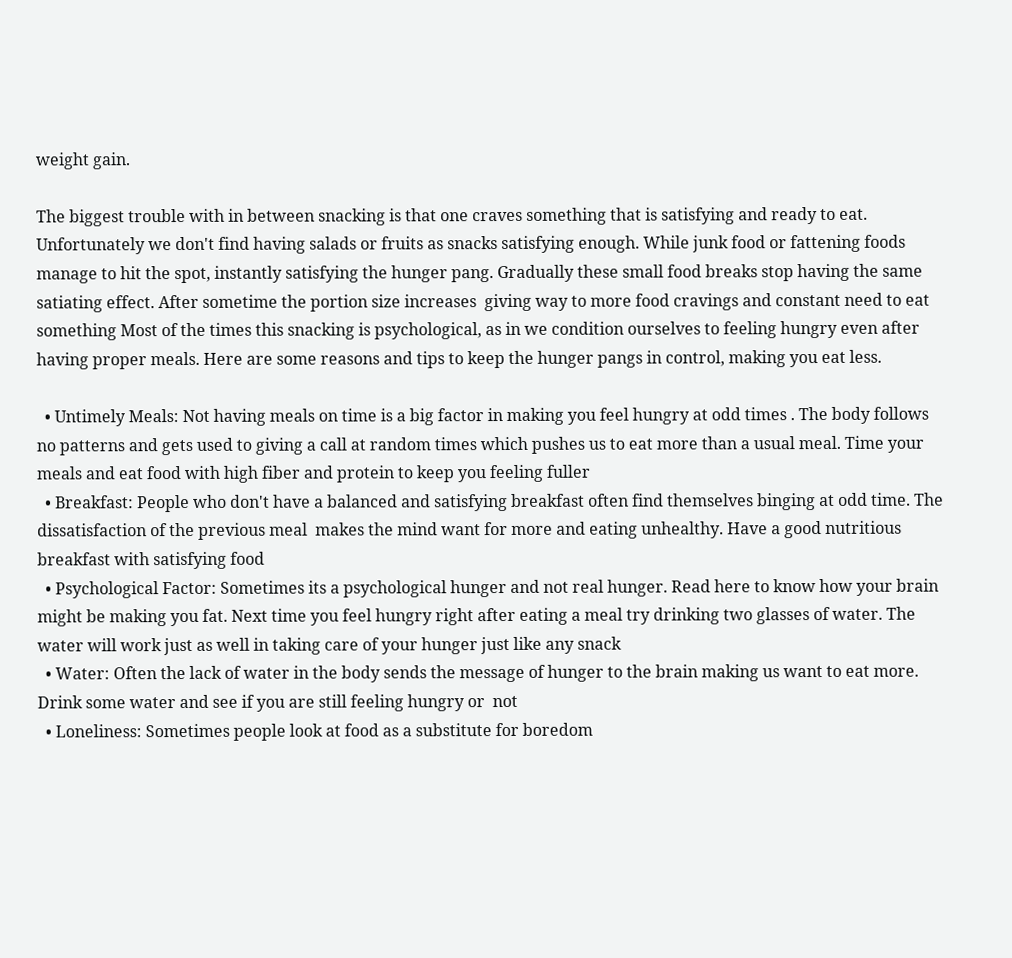weight gain.

The biggest trouble with in between snacking is that one craves something that is satisfying and ready to eat. Unfortunately we don't find having salads or fruits as snacks satisfying enough. While junk food or fattening foods manage to hit the spot, instantly satisfying the hunger pang. Gradually these small food breaks stop having the same satiating effect. After sometime the portion size increases  giving way to more food cravings and constant need to eat something Most of the times this snacking is psychological, as in we condition ourselves to feeling hungry even after having proper meals. Here are some reasons and tips to keep the hunger pangs in control, making you eat less.

  • Untimely Meals: Not having meals on time is a big factor in making you feel hungry at odd times . The body follows no patterns and gets used to giving a call at random times which pushes us to eat more than a usual meal. Time your meals and eat food with high fiber and protein to keep you feeling fuller
  • Breakfast: People who don't have a balanced and satisfying breakfast often find themselves binging at odd time. The dissatisfaction of the previous meal  makes the mind want for more and eating unhealthy. Have a good nutritious breakfast with satisfying food
  • Psychological Factor: Sometimes its a psychological hunger and not real hunger. Read here to know how your brain might be making you fat. Next time you feel hungry right after eating a meal try drinking two glasses of water. The water will work just as well in taking care of your hunger just like any snack
  • Water: Often the lack of water in the body sends the message of hunger to the brain making us want to eat more. Drink some water and see if you are still feeling hungry or  not
  • Loneliness: Sometimes people look at food as a substitute for boredom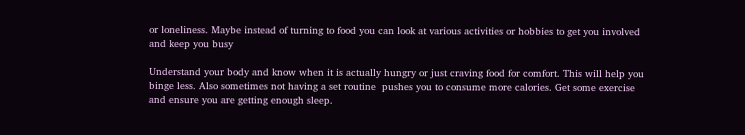or loneliness. Maybe instead of turning to food you can look at various activities or hobbies to get you involved and keep you busy

Understand your body and know when it is actually hungry or just craving food for comfort. This will help you binge less. Also sometimes not having a set routine  pushes you to consume more calories. Get some exercise and ensure you are getting enough sleep.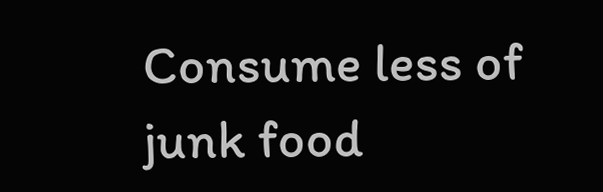Consume less of junk food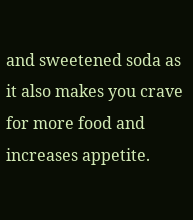and sweetened soda as it also makes you crave for more food and increases appetite.